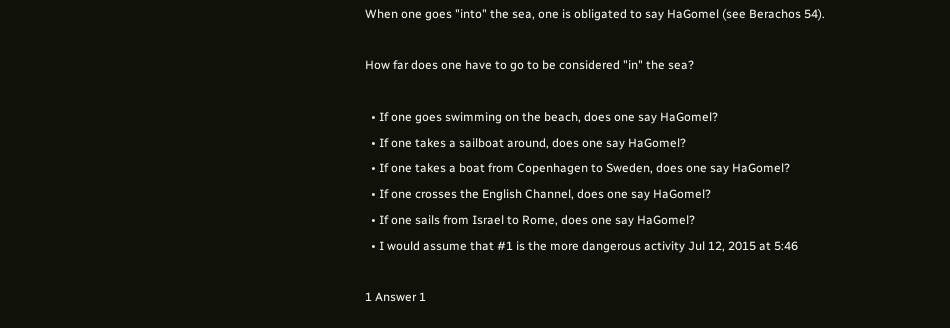When one goes "into" the sea, one is obligated to say HaGomel (see Berachos 54).

How far does one have to go to be considered "in" the sea?

  • If one goes swimming on the beach, does one say HaGomel?
  • If one takes a sailboat around, does one say HaGomel?
  • If one takes a boat from Copenhagen to Sweden, does one say HaGomel?
  • If one crosses the English Channel, does one say HaGomel?
  • If one sails from Israel to Rome, does one say HaGomel?
  • I would assume that #1 is the more dangerous activity Jul 12, 2015 at 5:46

1 Answer 1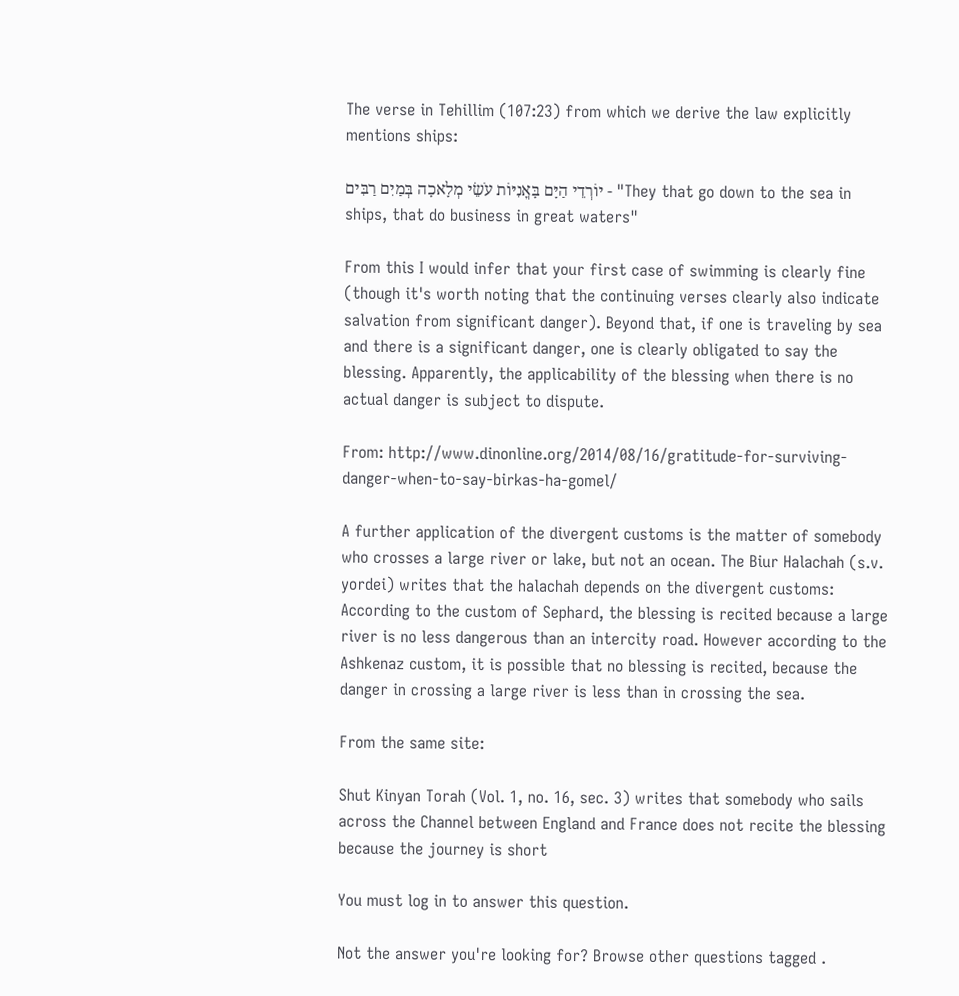The verse in Tehillim (107:23) from which we derive the law explicitly mentions ships:

יוֹרְדֵי הַיָּם בָּאֳנִיּוֹת עֹשֵׂי מְלָאכָה בְּמַיִם רַבִּים - "They that go down to the sea in ships, that do business in great waters"

From this I would infer that your first case of swimming is clearly fine (though it's worth noting that the continuing verses clearly also indicate salvation from significant danger). Beyond that, if one is traveling by sea and there is a significant danger, one is clearly obligated to say the blessing. Apparently, the applicability of the blessing when there is no actual danger is subject to dispute.

From: http://www.dinonline.org/2014/08/16/gratitude-for-surviving-danger-when-to-say-birkas-ha-gomel/

A further application of the divergent customs is the matter of somebody who crosses a large river or lake, but not an ocean. The Biur Halachah (s.v. yordei) writes that the halachah depends on the divergent customs: According to the custom of Sephard, the blessing is recited because a large river is no less dangerous than an intercity road. However according to the Ashkenaz custom, it is possible that no blessing is recited, because the danger in crossing a large river is less than in crossing the sea.

From the same site:

Shut Kinyan Torah (Vol. 1, no. 16, sec. 3) writes that somebody who sails across the Channel between England and France does not recite the blessing because the journey is short

You must log in to answer this question.

Not the answer you're looking for? Browse other questions tagged .